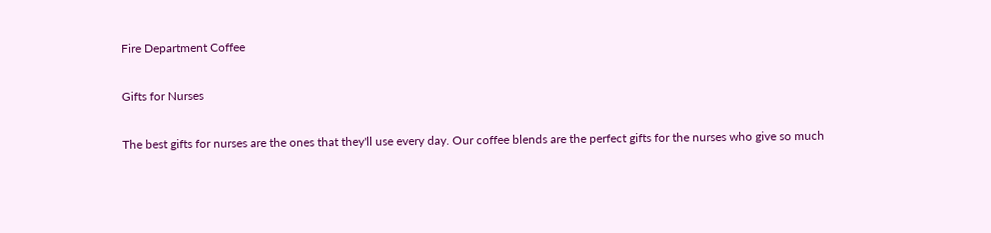Fire Department Coffee

Gifts for Nurses

The best gifts for nurses are the ones that they'll use every day. Our coffee blends are the perfect gifts for the nurses who give so much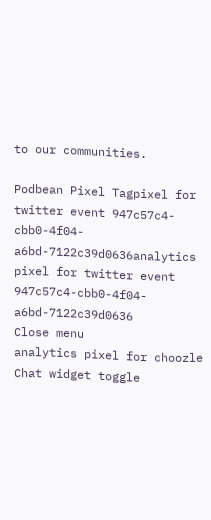to our communities.

Podbean Pixel Tagpixel for twitter event 947c57c4-cbb0-4f04-a6bd-7122c39d0636analytics pixel for twitter event 947c57c4-cbb0-4f04-a6bd-7122c39d0636
Close menu
analytics pixel for choozle
Chat widget toggle